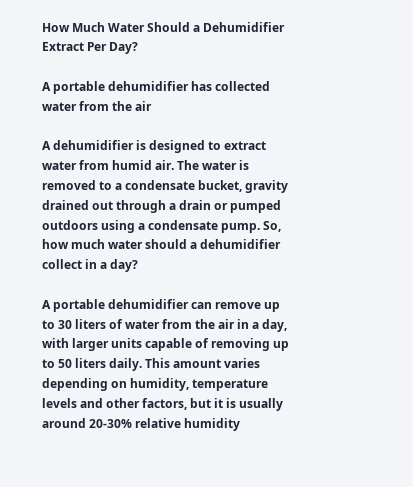How Much Water Should a Dehumidifier Extract Per Day?

A portable dehumidifier has collected water from the air

A dehumidifier is designed to extract water from humid air. The water is removed to a condensate bucket, gravity drained out through a drain or pumped outdoors using a condensate pump. So, how much water should a dehumidifier collect in a day?

A portable dehumidifier can remove up to 30 liters of water from the air in a day, with larger units capable of removing up to 50 liters daily. This amount varies depending on humidity, temperature levels and other factors, but it is usually around 20-30% relative humidity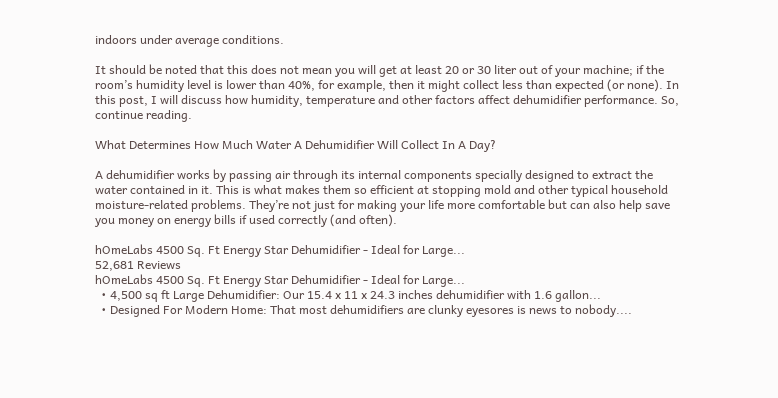indoors under average conditions.

It should be noted that this does not mean you will get at least 20 or 30 liter out of your machine; if the room’s humidity level is lower than 40%, for example, then it might collect less than expected (or none). In this post, I will discuss how humidity, temperature and other factors affect dehumidifier performance. So, continue reading.

What Determines How Much Water A Dehumidifier Will Collect In A Day?

A dehumidifier works by passing air through its internal components specially designed to extract the water contained in it. This is what makes them so efficient at stopping mold and other typical household moisture-related problems. They’re not just for making your life more comfortable but can also help save you money on energy bills if used correctly (and often).

hOmeLabs 4500 Sq. Ft Energy Star Dehumidifier - Ideal for Large...
52,681 Reviews
hOmeLabs 4500 Sq. Ft Energy Star Dehumidifier - Ideal for Large...
  • 4,500 sq ft Large Dehumidifier: Our 15.4 x 11 x 24.3 inches dehumidifier with 1.6 gallon...
  • Designed For Modern Home: That most dehumidifiers are clunky eyesores is news to nobody....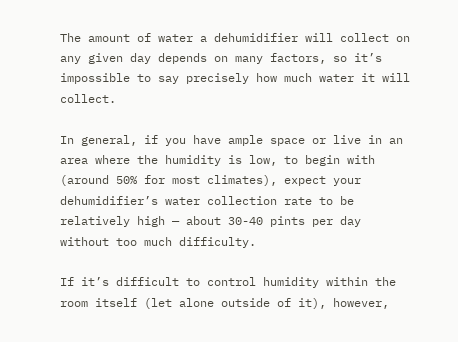The amount of water a dehumidifier will collect on any given day depends on many factors, so it’s impossible to say precisely how much water it will collect.

In general, if you have ample space or live in an area where the humidity is low, to begin with (around 50% for most climates), expect your dehumidifier’s water collection rate to be relatively high — about 30-40 pints per day without too much difficulty.

If it’s difficult to control humidity within the room itself (let alone outside of it), however,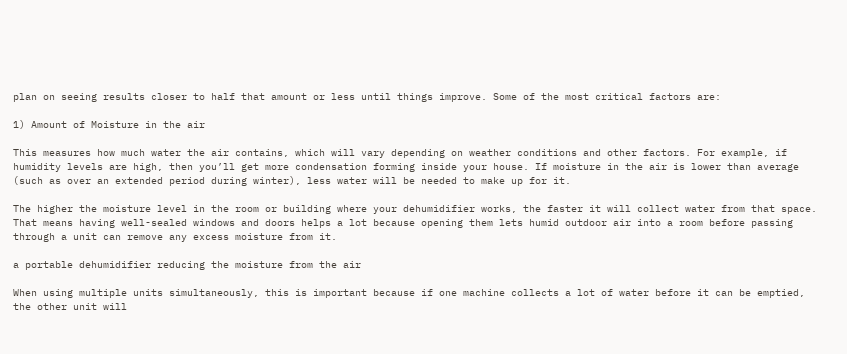plan on seeing results closer to half that amount or less until things improve. Some of the most critical factors are:

1) Amount of Moisture in the air

This measures how much water the air contains, which will vary depending on weather conditions and other factors. For example, if humidity levels are high, then you’ll get more condensation forming inside your house. If moisture in the air is lower than average (such as over an extended period during winter), less water will be needed to make up for it.

The higher the moisture level in the room or building where your dehumidifier works, the faster it will collect water from that space. That means having well-sealed windows and doors helps a lot because opening them lets humid outdoor air into a room before passing through a unit can remove any excess moisture from it.

a portable dehumidifier reducing the moisture from the air

When using multiple units simultaneously, this is important because if one machine collects a lot of water before it can be emptied, the other unit will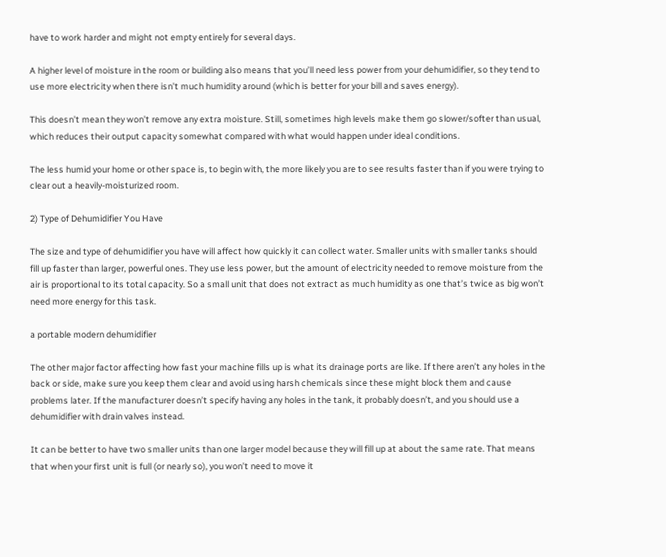have to work harder and might not empty entirely for several days.

A higher level of moisture in the room or building also means that you’ll need less power from your dehumidifier, so they tend to use more electricity when there isn’t much humidity around (which is better for your bill and saves energy).

This doesn’t mean they won’t remove any extra moisture. Still, sometimes high levels make them go slower/softer than usual, which reduces their output capacity somewhat compared with what would happen under ideal conditions.

The less humid your home or other space is, to begin with, the more likely you are to see results faster than if you were trying to clear out a heavily-moisturized room.

2) Type of Dehumidifier You Have

The size and type of dehumidifier you have will affect how quickly it can collect water. Smaller units with smaller tanks should fill up faster than larger, powerful ones. They use less power, but the amount of electricity needed to remove moisture from the air is proportional to its total capacity. So a small unit that does not extract as much humidity as one that’s twice as big won’t need more energy for this task.

a portable modern dehumidifier

The other major factor affecting how fast your machine fills up is what its drainage ports are like. If there aren’t any holes in the back or side, make sure you keep them clear and avoid using harsh chemicals since these might block them and cause problems later. If the manufacturer doesn’t specify having any holes in the tank, it probably doesn’t, and you should use a dehumidifier with drain valves instead.

It can be better to have two smaller units than one larger model because they will fill up at about the same rate. That means that when your first unit is full (or nearly so), you won’t need to move it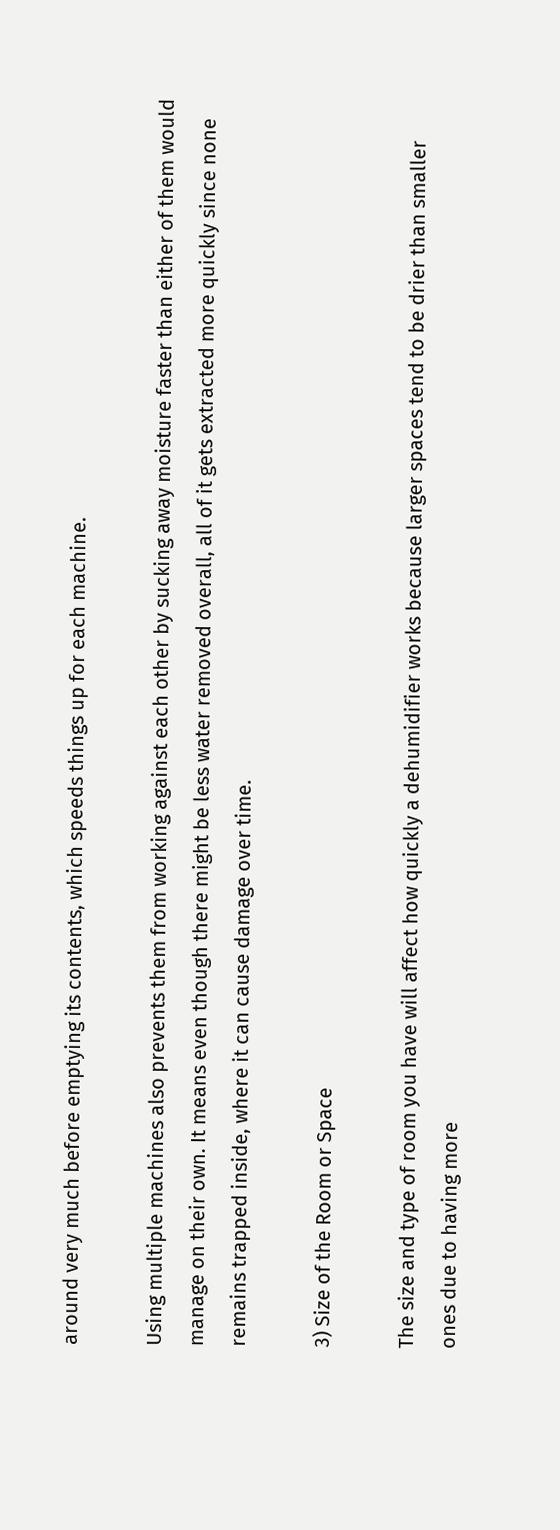around very much before emptying its contents, which speeds things up for each machine.

Using multiple machines also prevents them from working against each other by sucking away moisture faster than either of them would manage on their own. It means even though there might be less water removed overall, all of it gets extracted more quickly since none remains trapped inside, where it can cause damage over time.

3) Size of the Room or Space

The size and type of room you have will affect how quickly a dehumidifier works because larger spaces tend to be drier than smaller ones due to having more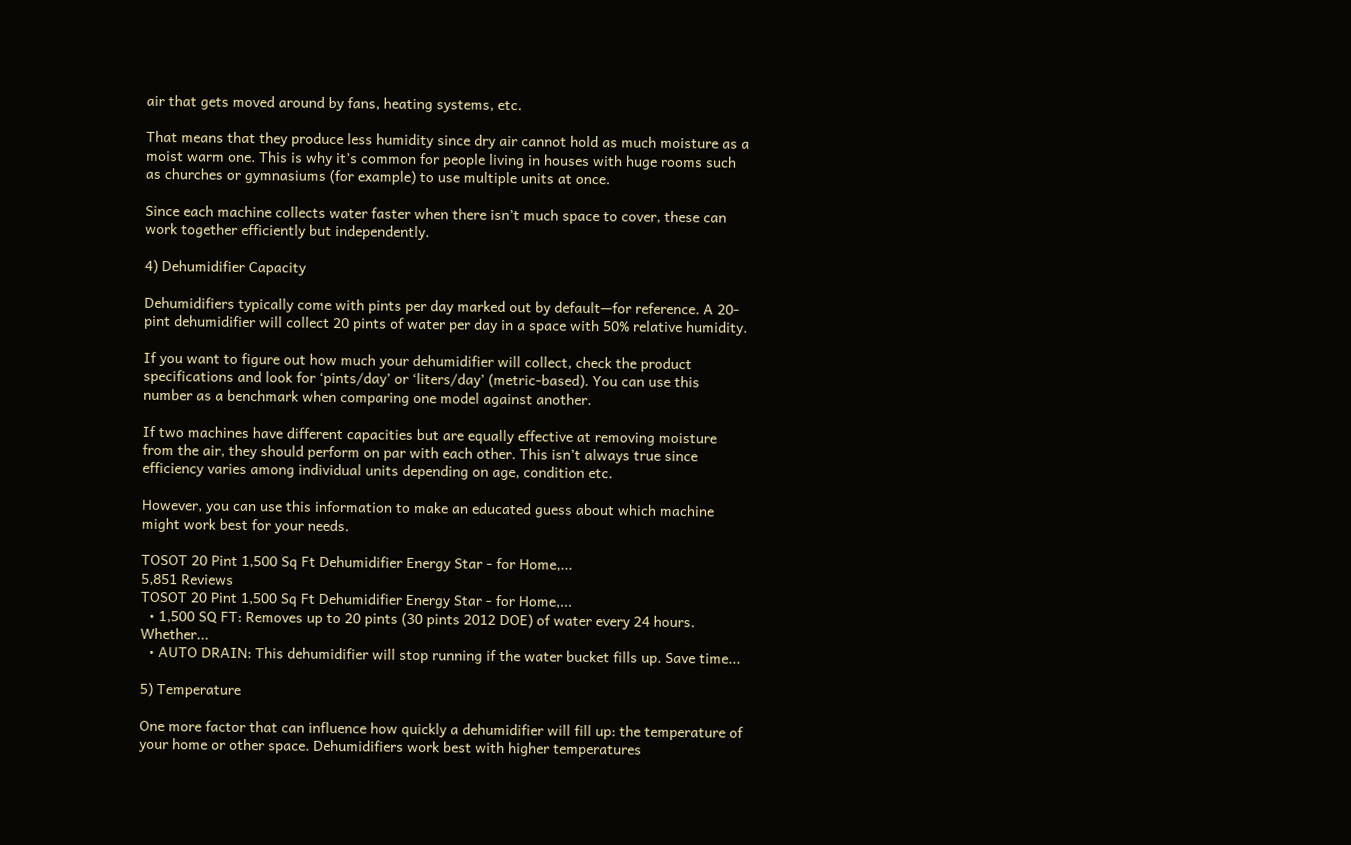air that gets moved around by fans, heating systems, etc.

That means that they produce less humidity since dry air cannot hold as much moisture as a moist warm one. This is why it’s common for people living in houses with huge rooms such as churches or gymnasiums (for example) to use multiple units at once.

Since each machine collects water faster when there isn’t much space to cover, these can work together efficiently but independently.

4) Dehumidifier Capacity

Dehumidifiers typically come with pints per day marked out by default—for reference. A 20-pint dehumidifier will collect 20 pints of water per day in a space with 50% relative humidity.

If you want to figure out how much your dehumidifier will collect, check the product specifications and look for ‘pints/day’ or ‘liters/day’ (metric-based). You can use this number as a benchmark when comparing one model against another.

If two machines have different capacities but are equally effective at removing moisture from the air, they should perform on par with each other. This isn’t always true since efficiency varies among individual units depending on age, condition etc.

However, you can use this information to make an educated guess about which machine might work best for your needs.

TOSOT 20 Pint 1,500 Sq Ft Dehumidifier Energy Star - for Home,...
5,851 Reviews
TOSOT 20 Pint 1,500 Sq Ft Dehumidifier Energy Star - for Home,...
  • 1,500 SQ FT: Removes up to 20 pints (30 pints 2012 DOE) of water every 24 hours. Whether...
  • AUTO DRAIN: This dehumidifier will stop running if the water bucket fills up. Save time...

5) Temperature

One more factor that can influence how quickly a dehumidifier will fill up: the temperature of your home or other space. Dehumidifiers work best with higher temperatures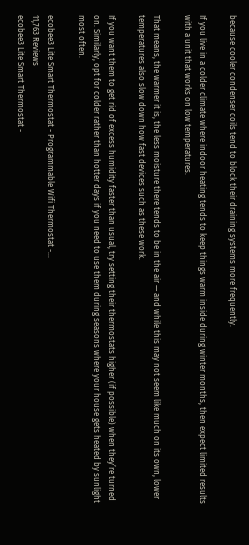because cooler condenser coils tend to block their draining systems more frequently.

If you live in a colder climate where indoor heating tends to keep things warm inside during winter months, then expect limited results with a unit that works on low temperatures.

That means, the warmer it is, the less moisture there tends to be in the air — and while this may not seem like much on its own, lower temperatures also slow down how fast devices such as these work.

If you want them to get rid of excess humidity faster than usual, try setting their thermostats higher (if possible) when they’re turned on. Similarly, opt for colder rather than hotter days if you need to use them during seasons where your house gets heated by sunlight most often.

ecobee3 Lite Smart Thermostat - Programmable Wifi Thermostat -...
11,763 Reviews
ecobee3 Lite Smart Thermostat -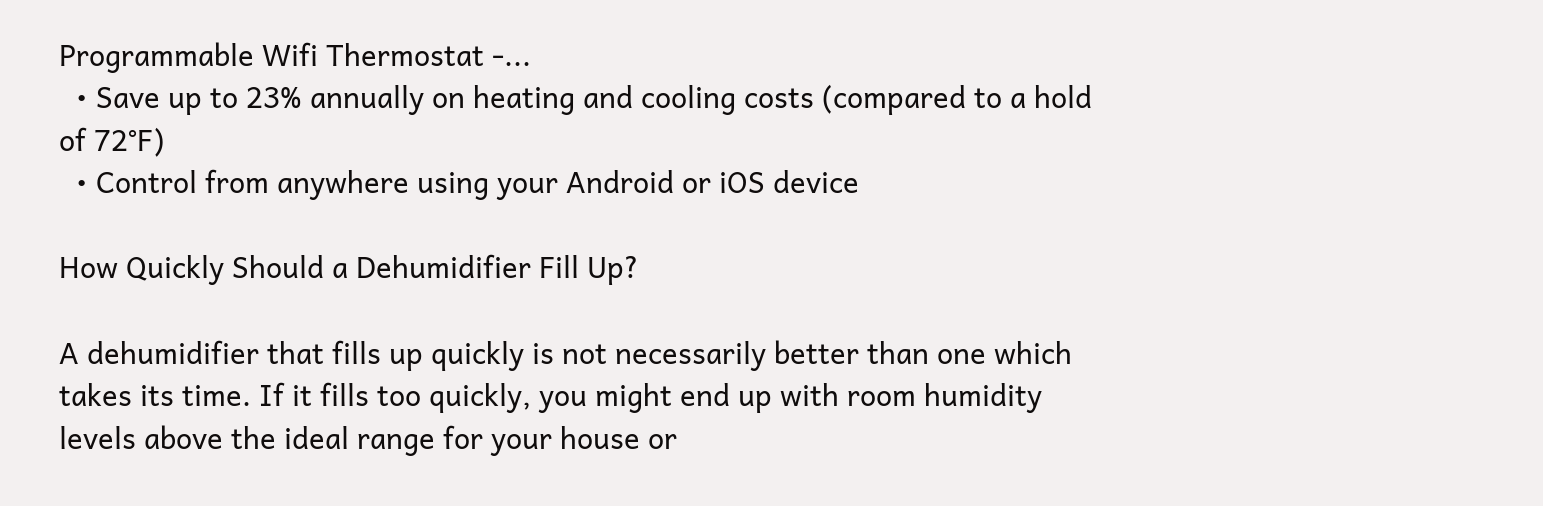Programmable Wifi Thermostat -...
  • Save up to 23% annually on heating and cooling costs (compared to a hold of 72°F)
  • Control from anywhere using your Android or iOS device

How Quickly Should a Dehumidifier Fill Up?

A dehumidifier that fills up quickly is not necessarily better than one which takes its time. If it fills too quickly, you might end up with room humidity levels above the ideal range for your house or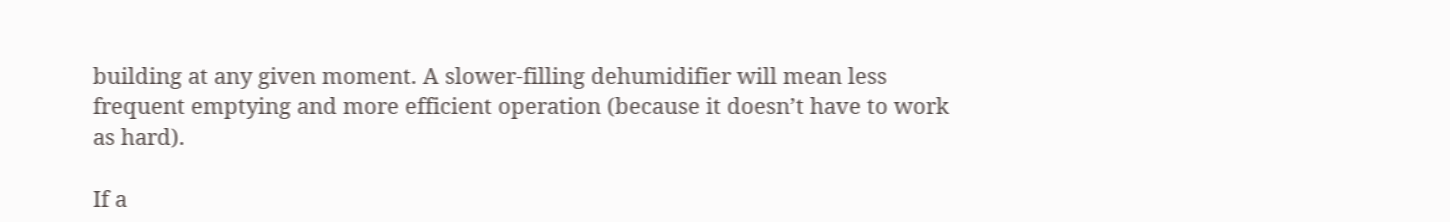building at any given moment. A slower-filling dehumidifier will mean less frequent emptying and more efficient operation (because it doesn’t have to work as hard).

If a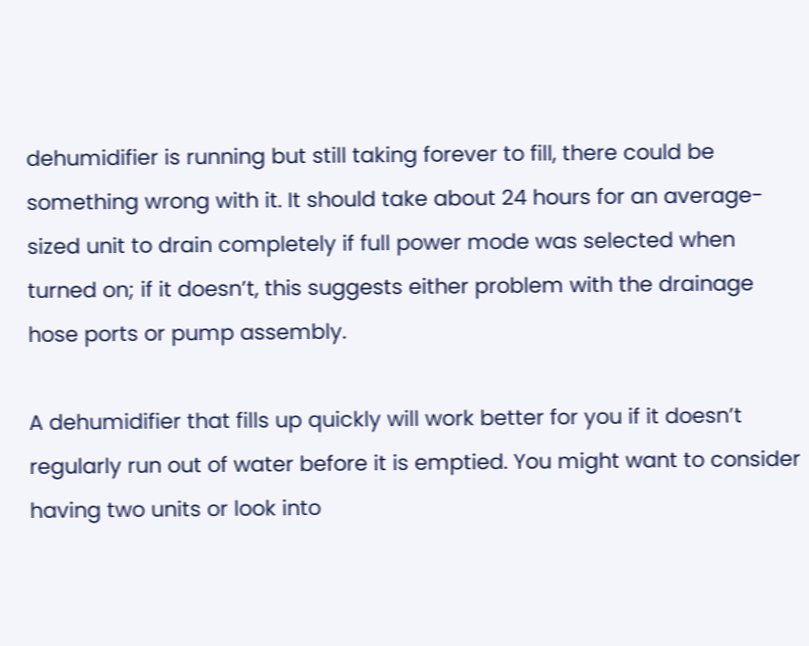dehumidifier is running but still taking forever to fill, there could be something wrong with it. It should take about 24 hours for an average-sized unit to drain completely if full power mode was selected when turned on; if it doesn’t, this suggests either problem with the drainage hose ports or pump assembly.

A dehumidifier that fills up quickly will work better for you if it doesn’t regularly run out of water before it is emptied. You might want to consider having two units or look into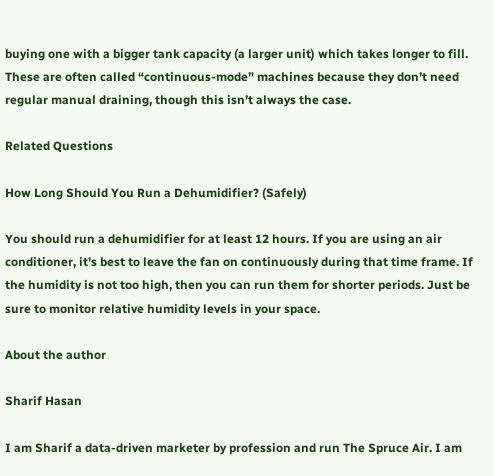buying one with a bigger tank capacity (a larger unit) which takes longer to fill. These are often called “continuous-mode” machines because they don’t need regular manual draining, though this isn’t always the case.

Related Questions

How Long Should You Run a Dehumidifier? (Safely)

You should run a dehumidifier for at least 12 hours. If you are using an air conditioner, it’s best to leave the fan on continuously during that time frame. If the humidity is not too high, then you can run them for shorter periods. Just be sure to monitor relative humidity levels in your space.

About the author

Sharif Hasan

I am Sharif a data-driven marketer by profession and run The Spruce Air. I am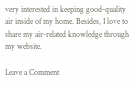very interested in keeping good-quality air inside of my home. Besides, I love to share my air-related knowledge through my website.

Leave a Comment